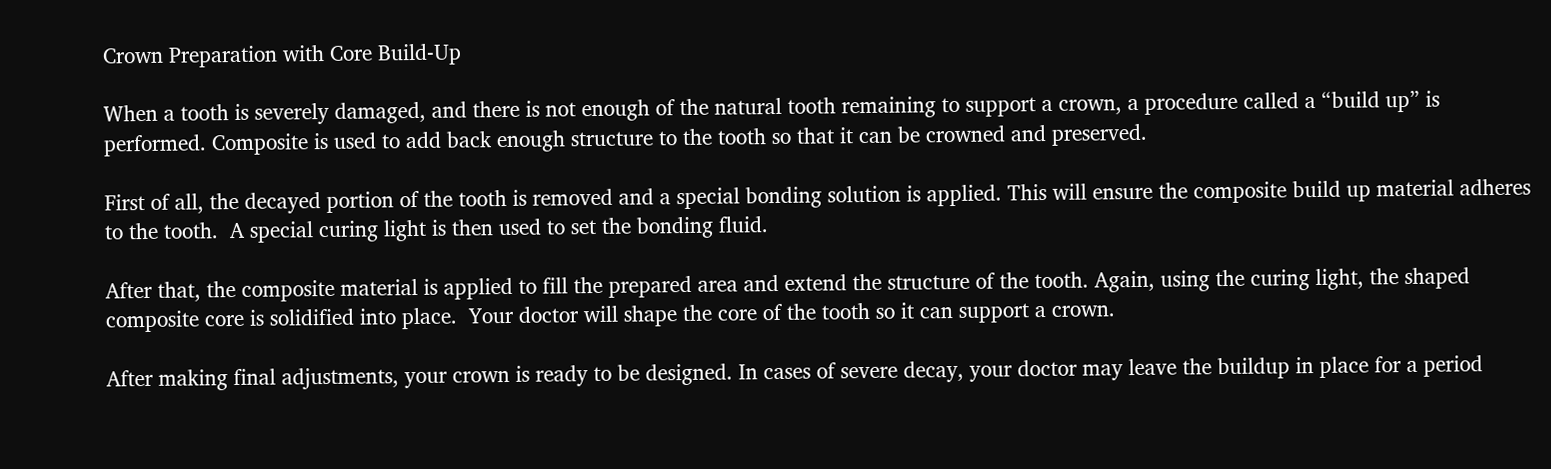Crown Preparation with Core Build-Up

When a tooth is severely damaged, and there is not enough of the natural tooth remaining to support a crown, a procedure called a “build up” is performed. Composite is used to add back enough structure to the tooth so that it can be crowned and preserved.

First of all, the decayed portion of the tooth is removed and a special bonding solution is applied. This will ensure the composite build up material adheres to the tooth.  A special curing light is then used to set the bonding fluid.

After that, the composite material is applied to fill the prepared area and extend the structure of the tooth. Again, using the curing light, the shaped composite core is solidified into place.  Your doctor will shape the core of the tooth so it can support a crown.

After making final adjustments, your crown is ready to be designed. In cases of severe decay, your doctor may leave the buildup in place for a period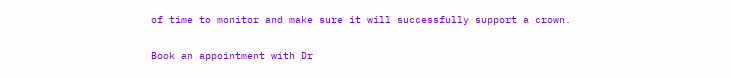of time to monitor and make sure it will successfully support a crown.

Book an appointment with Dr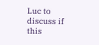Luc to discuss if this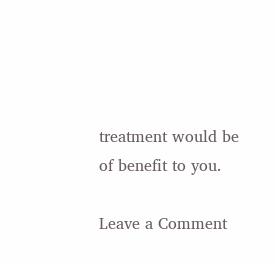treatment would be of benefit to you.

Leave a Comment